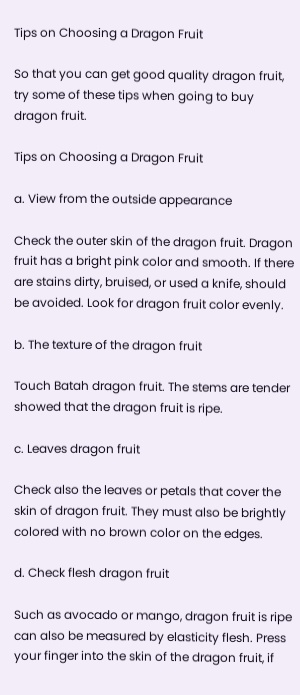Tips on Choosing a Dragon Fruit

So that you can get good quality dragon fruit, try some of these tips when going to buy dragon fruit.

Tips on Choosing a Dragon Fruit

a. View from the outside appearance

Check the outer skin of the dragon fruit. Dragon fruit has a bright pink color and smooth. If there are stains dirty, bruised, or used a knife, should be avoided. Look for dragon fruit color evenly.

b. The texture of the dragon fruit

Touch Batah dragon fruit. The stems are tender showed that the dragon fruit is ripe.

c. Leaves dragon fruit

Check also the leaves or petals that cover the skin of dragon fruit. They must also be brightly colored with no brown color on the edges.

d. Check flesh dragon fruit

Such as avocado or mango, dragon fruit is ripe can also be measured by elasticity flesh. Press your finger into the skin of the dragon fruit, if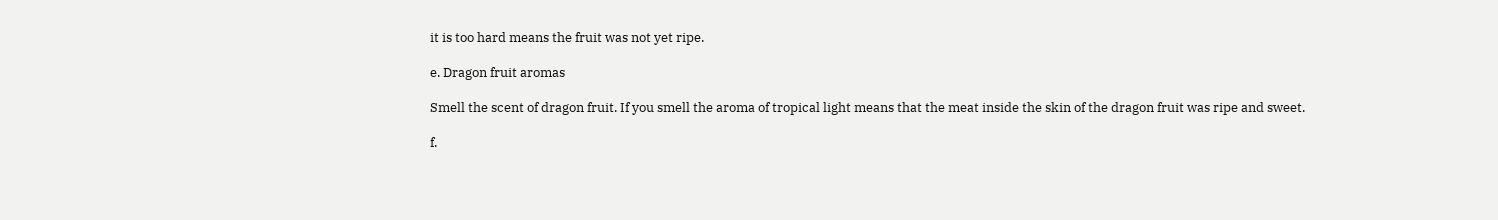it is too hard means the fruit was not yet ripe.

e. Dragon fruit aromas

Smell the scent of dragon fruit. If you smell the aroma of tropical light means that the meat inside the skin of the dragon fruit was ripe and sweet.

f.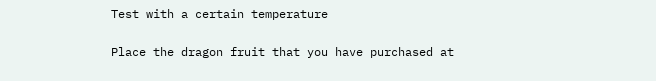Test with a certain temperature

Place the dragon fruit that you have purchased at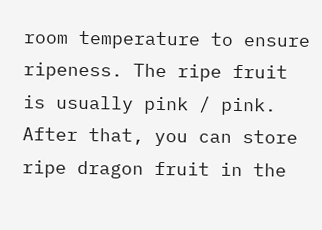room temperature to ensure ripeness. The ripe fruit is usually pink / pink. After that, you can store ripe dragon fruit in the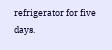refrigerator for five days.